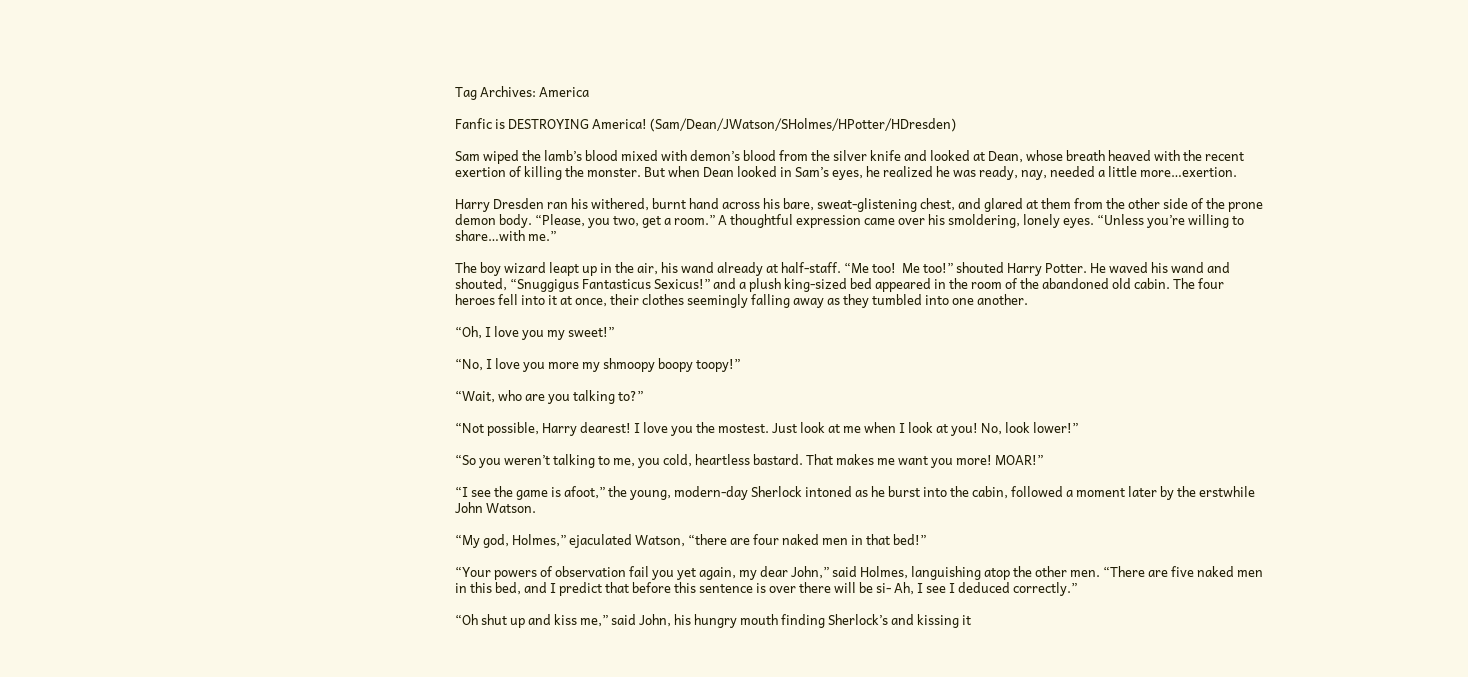Tag Archives: America

Fanfic is DESTROYING America! (Sam/Dean/JWatson/SHolmes/HPotter/HDresden)

Sam wiped the lamb’s blood mixed with demon’s blood from the silver knife and looked at Dean, whose breath heaved with the recent exertion of killing the monster. But when Dean looked in Sam’s eyes, he realized he was ready, nay, needed a little more…exertion.

Harry Dresden ran his withered, burnt hand across his bare, sweat-glistening chest, and glared at them from the other side of the prone demon body. “Please, you two, get a room.” A thoughtful expression came over his smoldering, lonely eyes. “Unless you’re willing to share…with me.”

The boy wizard leapt up in the air, his wand already at half-staff. “Me too!  Me too!” shouted Harry Potter. He waved his wand and shouted, “Snuggigus Fantasticus Sexicus!” and a plush king-sized bed appeared in the room of the abandoned old cabin. The four heroes fell into it at once, their clothes seemingly falling away as they tumbled into one another.

“Oh, I love you my sweet!”

“No, I love you more my shmoopy boopy toopy!”

“Wait, who are you talking to?”

“Not possible, Harry dearest! I love you the mostest. Just look at me when I look at you! No, look lower!”

“So you weren’t talking to me, you cold, heartless bastard. That makes me want you more! MOAR!”

“I see the game is afoot,” the young, modern-day Sherlock intoned as he burst into the cabin, followed a moment later by the erstwhile John Watson.

“My god, Holmes,” ejaculated Watson, “there are four naked men in that bed!”

“Your powers of observation fail you yet again, my dear John,” said Holmes, languishing atop the other men. “There are five naked men in this bed, and I predict that before this sentence is over there will be si- Ah, I see I deduced correctly.”

“Oh shut up and kiss me,” said John, his hungry mouth finding Sherlock’s and kissing it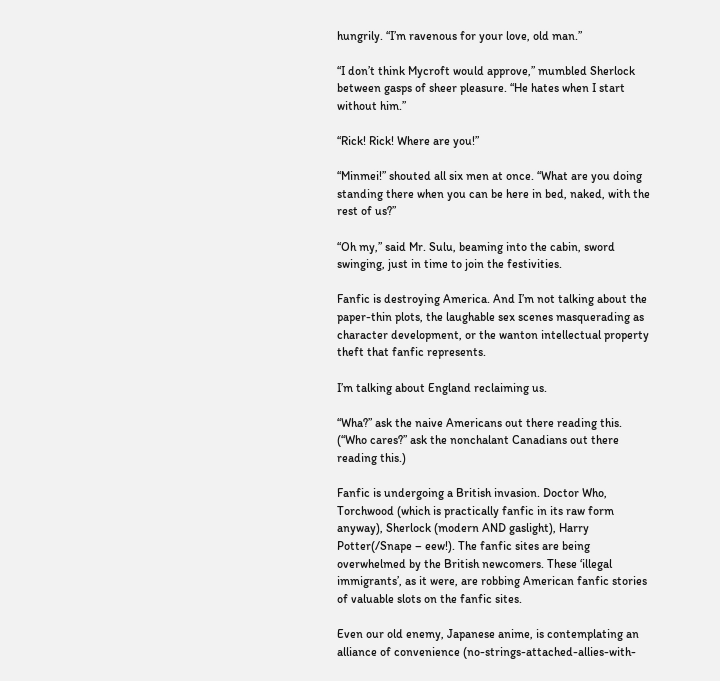hungrily. “I’m ravenous for your love, old man.”

“I don’t think Mycroft would approve,” mumbled Sherlock between gasps of sheer pleasure. “He hates when I start without him.”

“Rick! Rick! Where are you!”

“Minmei!” shouted all six men at once. “What are you doing standing there when you can be here in bed, naked, with the rest of us?”

“Oh my,” said Mr. Sulu, beaming into the cabin, sword swinging, just in time to join the festivities.

Fanfic is destroying America. And I’m not talking about the paper-thin plots, the laughable sex scenes masquerading as character development, or the wanton intellectual property theft that fanfic represents.

I’m talking about England reclaiming us.

“Wha?” ask the naive Americans out there reading this. (“Who cares?” ask the nonchalant Canadians out there reading this.)

Fanfic is undergoing a British invasion. Doctor Who, Torchwood (which is practically fanfic in its raw form anyway), Sherlock (modern AND gaslight), Harry Potter(/Snape – eew!). The fanfic sites are being overwhelmed by the British newcomers. These ‘illegal immigrants’, as it were, are robbing American fanfic stories of valuable slots on the fanfic sites.

Even our old enemy, Japanese anime, is contemplating an alliance of convenience (no-strings-attached-allies-with-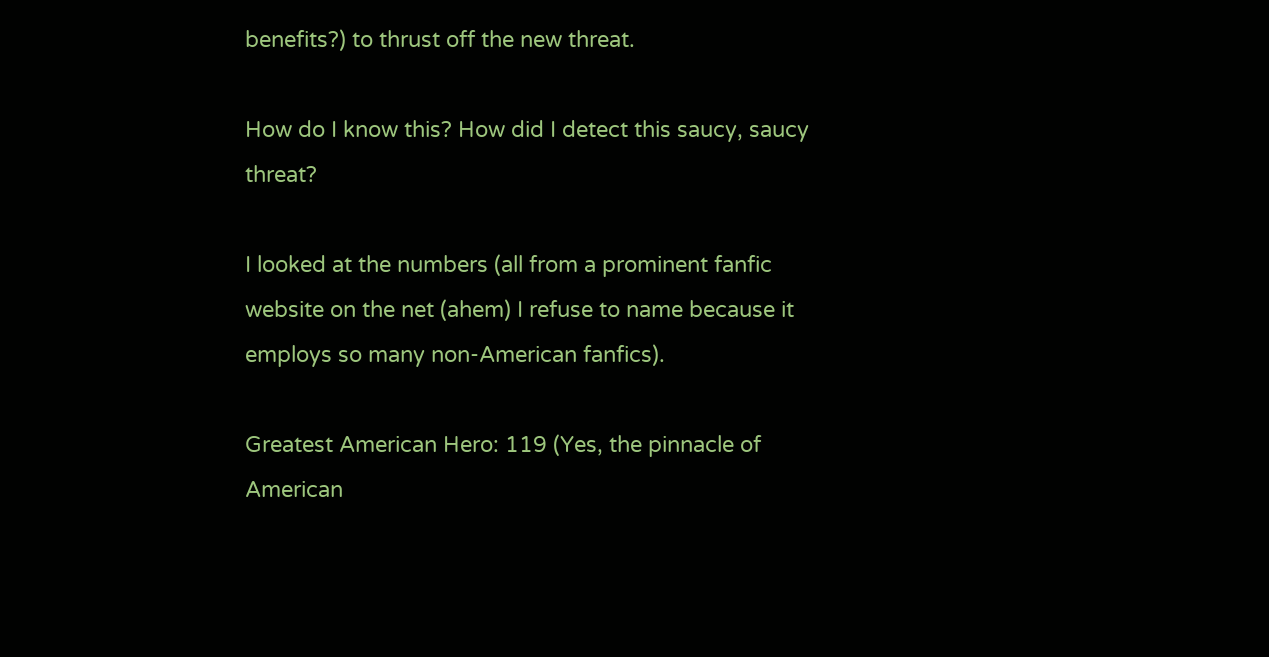benefits?) to thrust off the new threat.

How do I know this? How did I detect this saucy, saucy threat?

I looked at the numbers (all from a prominent fanfic website on the net (ahem) I refuse to name because it employs so many non-American fanfics).

Greatest American Hero: 119 (Yes, the pinnacle of American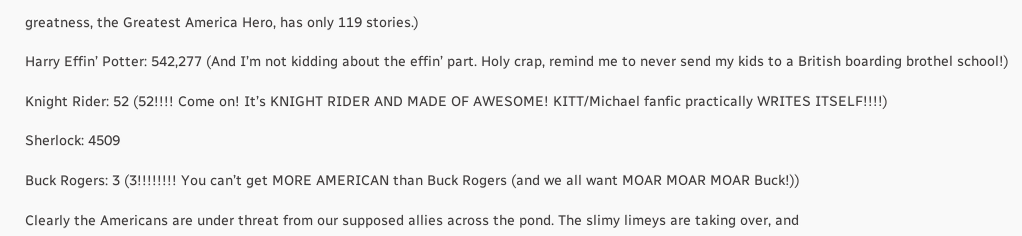greatness, the Greatest America Hero, has only 119 stories.)

Harry Effin’ Potter: 542,277 (And I’m not kidding about the effin’ part. Holy crap, remind me to never send my kids to a British boarding brothel school!)

Knight Rider: 52 (52!!!! Come on! It’s KNIGHT RIDER AND MADE OF AWESOME! KITT/Michael fanfic practically WRITES ITSELF!!!!)

Sherlock: 4509

Buck Rogers: 3 (3!!!!!!!! You can’t get MORE AMERICAN than Buck Rogers (and we all want MOAR MOAR MOAR Buck!))

Clearly the Americans are under threat from our supposed allies across the pond. The slimy limeys are taking over, and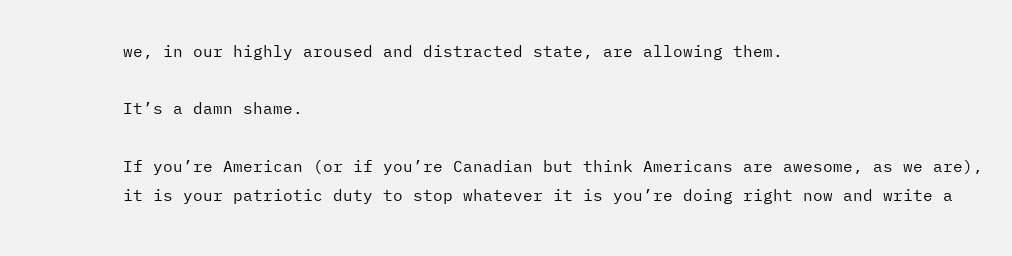we, in our highly aroused and distracted state, are allowing them.

It’s a damn shame.

If you’re American (or if you’re Canadian but think Americans are awesome, as we are), it is your patriotic duty to stop whatever it is you’re doing right now and write a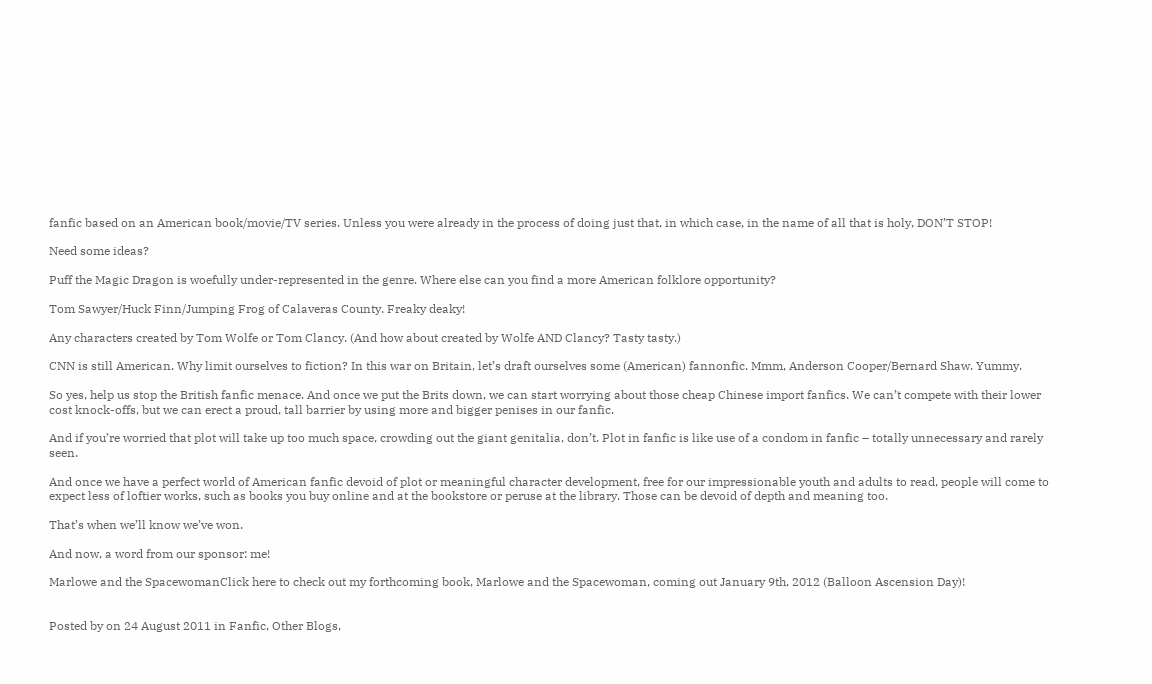fanfic based on an American book/movie/TV series. Unless you were already in the process of doing just that, in which case, in the name of all that is holy, DON’T STOP!

Need some ideas?

Puff the Magic Dragon is woefully under-represented in the genre. Where else can you find a more American folklore opportunity?

Tom Sawyer/Huck Finn/Jumping Frog of Calaveras County. Freaky deaky!

Any characters created by Tom Wolfe or Tom Clancy. (And how about created by Wolfe AND Clancy? Tasty tasty.)

CNN is still American. Why limit ourselves to fiction? In this war on Britain, let’s draft ourselves some (American) fannonfic. Mmm, Anderson Cooper/Bernard Shaw. Yummy.

So yes, help us stop the British fanfic menace. And once we put the Brits down, we can start worrying about those cheap Chinese import fanfics. We can’t compete with their lower cost knock-offs, but we can erect a proud, tall barrier by using more and bigger penises in our fanfic.

And if you’re worried that plot will take up too much space, crowding out the giant genitalia, don’t. Plot in fanfic is like use of a condom in fanfic – totally unnecessary and rarely seen.

And once we have a perfect world of American fanfic devoid of plot or meaningful character development, free for our impressionable youth and adults to read, people will come to expect less of loftier works, such as books you buy online and at the bookstore or peruse at the library. Those can be devoid of depth and meaning too.

That’s when we’ll know we’ve won.

And now, a word from our sponsor: me!

Marlowe and the SpacewomanClick here to check out my forthcoming book, Marlowe and the Spacewoman, coming out January 9th, 2012 (Balloon Ascension Day)!


Posted by on 24 August 2011 in Fanfic, Other Blogs,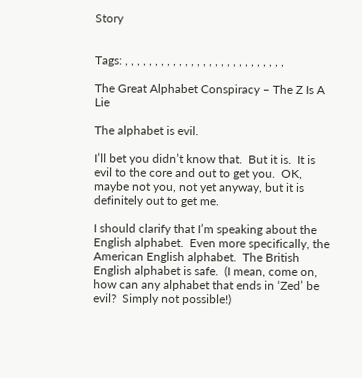Story


Tags: , , , , , , , , , , , , , , , , , , , , , , , , , , ,

The Great Alphabet Conspiracy – The Z Is A Lie

The alphabet is evil.

I’ll bet you didn’t know that.  But it is.  It is evil to the core and out to get you.  OK, maybe not you, not yet anyway, but it is definitely out to get me.

I should clarify that I’m speaking about the English alphabet.  Even more specifically, the American English alphabet.  The British English alphabet is safe.  (I mean, come on, how can any alphabet that ends in ‘Zed’ be evil?  Simply not possible!)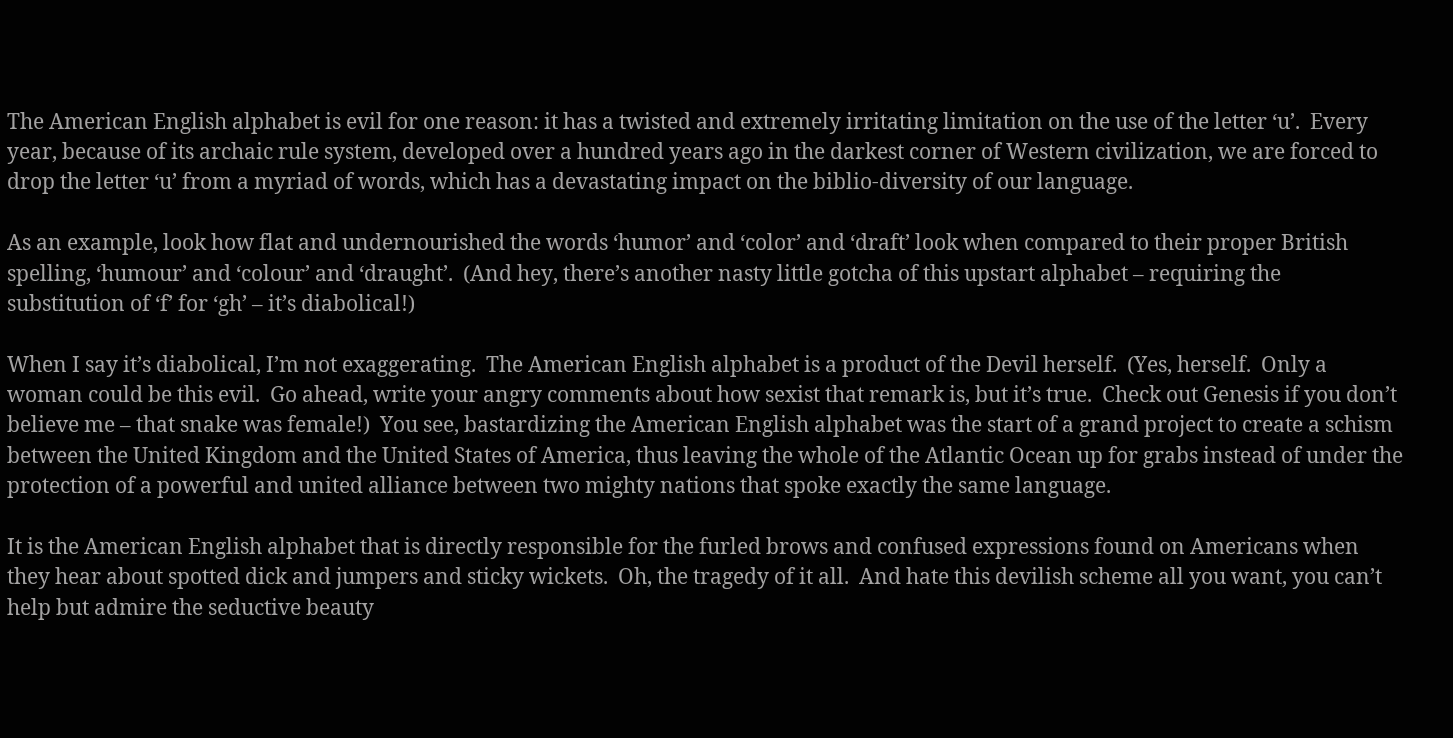The American English alphabet is evil for one reason: it has a twisted and extremely irritating limitation on the use of the letter ‘u’.  Every year, because of its archaic rule system, developed over a hundred years ago in the darkest corner of Western civilization, we are forced to drop the letter ‘u’ from a myriad of words, which has a devastating impact on the biblio-diversity of our language.

As an example, look how flat and undernourished the words ‘humor’ and ‘color’ and ‘draft’ look when compared to their proper British spelling, ‘humour’ and ‘colour’ and ‘draught’.  (And hey, there’s another nasty little gotcha of this upstart alphabet – requiring the substitution of ‘f’ for ‘gh’ – it’s diabolical!)

When I say it’s diabolical, I’m not exaggerating.  The American English alphabet is a product of the Devil herself.  (Yes, herself.  Only a woman could be this evil.  Go ahead, write your angry comments about how sexist that remark is, but it’s true.  Check out Genesis if you don’t believe me – that snake was female!)  You see, bastardizing the American English alphabet was the start of a grand project to create a schism between the United Kingdom and the United States of America, thus leaving the whole of the Atlantic Ocean up for grabs instead of under the protection of a powerful and united alliance between two mighty nations that spoke exactly the same language.

It is the American English alphabet that is directly responsible for the furled brows and confused expressions found on Americans when they hear about spotted dick and jumpers and sticky wickets.  Oh, the tragedy of it all.  And hate this devilish scheme all you want, you can’t help but admire the seductive beauty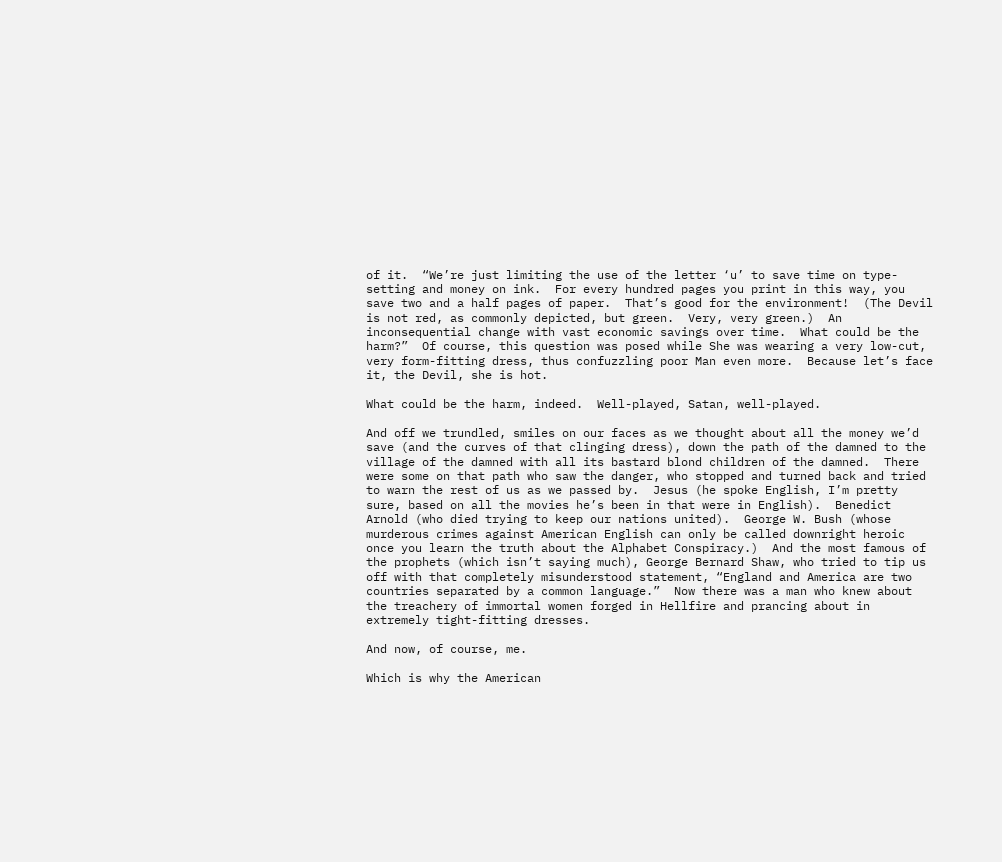of it.  “We’re just limiting the use of the letter ‘u’ to save time on type-setting and money on ink.  For every hundred pages you print in this way, you save two and a half pages of paper.  That’s good for the environment!  (The Devil is not red, as commonly depicted, but green.  Very, very green.)  An inconsequential change with vast economic savings over time.  What could be the harm?”  Of course, this question was posed while She was wearing a very low-cut, very form-fitting dress, thus confuzzling poor Man even more.  Because let’s face it, the Devil, she is hot.

What could be the harm, indeed.  Well-played, Satan, well-played.

And off we trundled, smiles on our faces as we thought about all the money we’d save (and the curves of that clinging dress), down the path of the damned to the village of the damned with all its bastard blond children of the damned.  There were some on that path who saw the danger, who stopped and turned back and tried to warn the rest of us as we passed by.  Jesus (he spoke English, I’m pretty sure, based on all the movies he’s been in that were in English).  Benedict Arnold (who died trying to keep our nations united).  George W. Bush (whose murderous crimes against American English can only be called downright heroic once you learn the truth about the Alphabet Conspiracy.)  And the most famous of the prophets (which isn’t saying much), George Bernard Shaw, who tried to tip us off with that completely misunderstood statement, “England and America are two countries separated by a common language.”  Now there was a man who knew about the treachery of immortal women forged in Hellfire and prancing about in extremely tight-fitting dresses.

And now, of course, me.

Which is why the American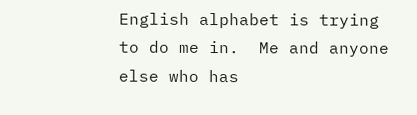English alphabet is trying to do me in.  Me and anyone else who has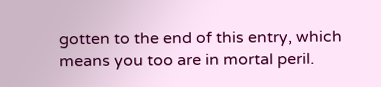gotten to the end of this entry, which means you too are in mortal peril.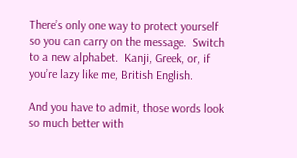There’s only one way to protect yourself so you can carry on the message.  Switch to a new alphabet.  Kanji, Greek, or, if you’re lazy like me, British English.

And you have to admit, those words look so much better with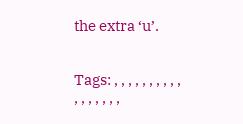the extra ‘u’.


Tags: , , , , , , , , , , , , , , , , ,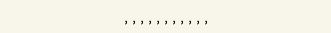, , , , , , , , , , ,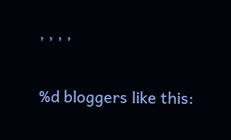, , , ,

%d bloggers like this: